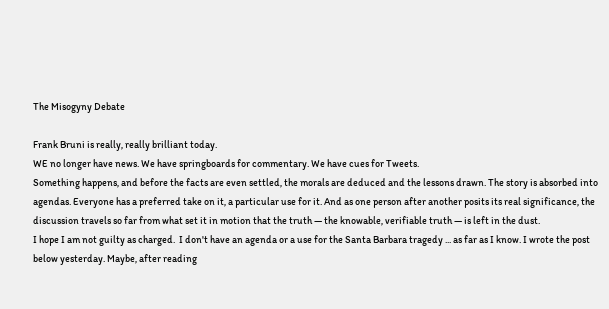The Misogyny Debate

Frank Bruni is really, really brilliant today.
WE no longer have news. We have springboards for commentary. We have cues for Tweets.
Something happens, and before the facts are even settled, the morals are deduced and the lessons drawn. The story is absorbed into agendas. Everyone has a preferred take on it, a particular use for it. And as one person after another posits its real significance, the discussion travels so far from what set it in motion that the truth — the knowable, verifiable truth — is left in the dust.
I hope I am not guilty as charged.  I don't have an agenda or a use for the Santa Barbara tragedy ... as far as I know. I wrote the post below yesterday. Maybe, after reading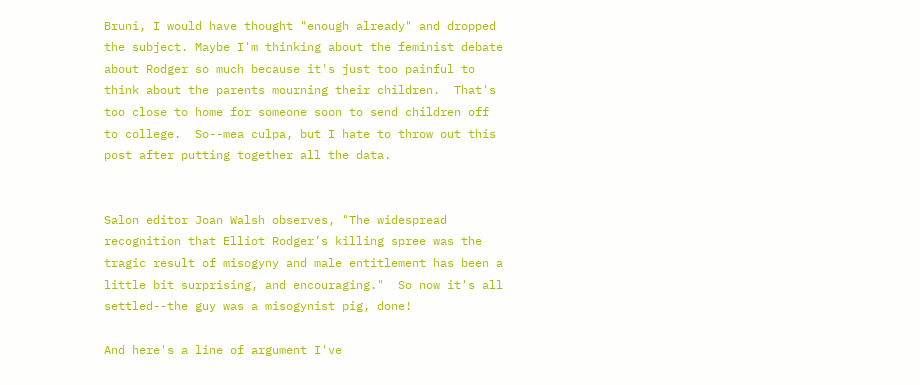Bruni, I would have thought "enough already" and dropped the subject. Maybe I'm thinking about the feminist debate about Rodger so much because it's just too painful to think about the parents mourning their children.  That's too close to home for someone soon to send children off to college.  So--mea culpa, but I hate to throw out this post after putting together all the data.


Salon editor Joan Walsh observes, "The widespread recognition that Elliot Rodger’s killing spree was the tragic result of misogyny and male entitlement has been a little bit surprising, and encouraging."  So now it's all settled--the guy was a misogynist pig, done!

And here's a line of argument I've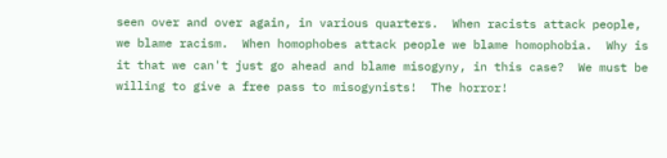seen over and over again, in various quarters.  When racists attack people, we blame racism.  When homophobes attack people we blame homophobia.  Why is it that we can't just go ahead and blame misogyny, in this case?  We must be willing to give a free pass to misogynists!  The horror!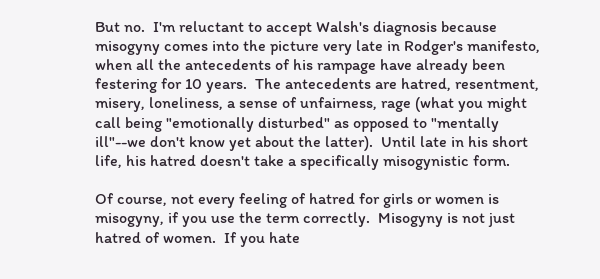But no.  I'm reluctant to accept Walsh's diagnosis because misogyny comes into the picture very late in Rodger's manifesto, when all the antecedents of his rampage have already been festering for 10 years.  The antecedents are hatred, resentment, misery, loneliness, a sense of unfairness, rage (what you might call being "emotionally disturbed" as opposed to "mentally ill"--we don't know yet about the latter).  Until late in his short life, his hatred doesn't take a specifically misogynistic form.

Of course, not every feeling of hatred for girls or women is misogyny, if you use the term correctly.  Misogyny is not just hatred of women.  If you hate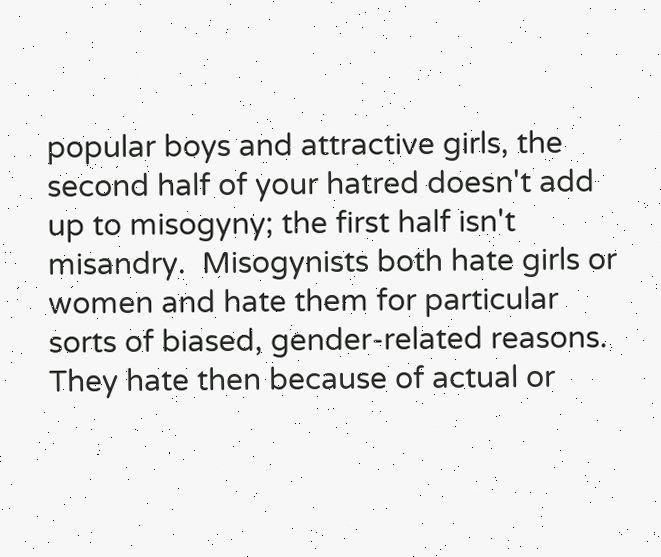popular boys and attractive girls, the second half of your hatred doesn't add up to misogyny; the first half isn't misandry.  Misogynists both hate girls or women and hate them for particular sorts of biased, gender-related reasons.  They hate then because of actual or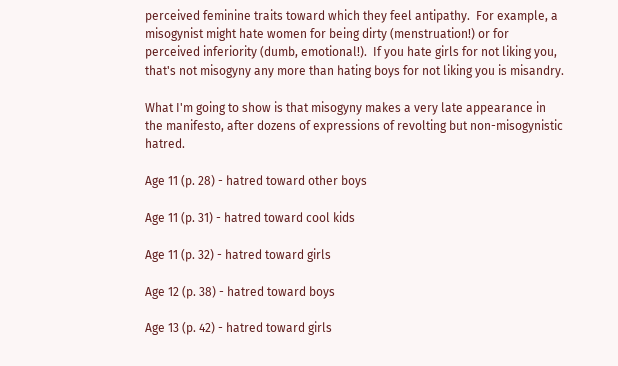perceived feminine traits toward which they feel antipathy.  For example, a misogynist might hate women for being dirty (menstruation!) or for perceived inferiority (dumb, emotional!).  If you hate girls for not liking you, that's not misogyny any more than hating boys for not liking you is misandry.

What I'm going to show is that misogyny makes a very late appearance in the manifesto, after dozens of expressions of revolting but non-misogynistic hatred.

Age 11 (p. 28) - hatred toward other boys

Age 11 (p. 31) - hatred toward cool kids

Age 11 (p. 32) - hatred toward girls

Age 12 (p. 38) - hatred toward boys

Age 13 (p. 42) - hatred toward girls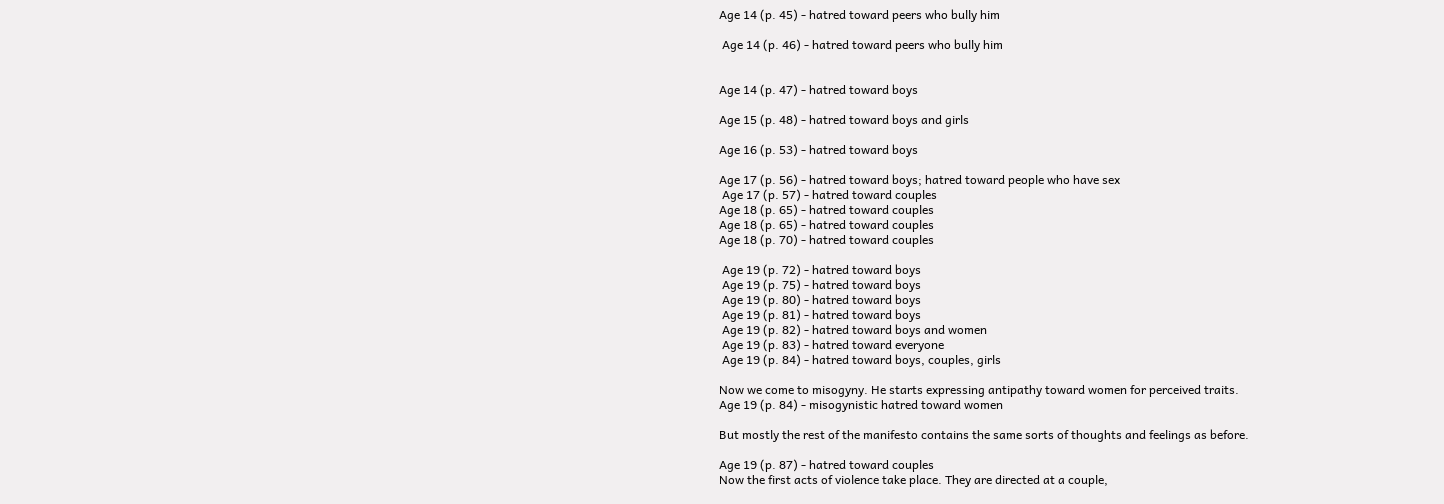Age 14 (p. 45) - hatred toward peers who bully him

 Age 14 (p. 46) - hatred toward peers who bully him


Age 14 (p. 47) - hatred toward boys

Age 15 (p. 48) - hatred toward boys and girls

Age 16 (p. 53) - hatred toward boys

Age 17 (p. 56) - hatred toward boys; hatred toward people who have sex
 Age 17 (p. 57) - hatred toward couples
Age 18 (p. 65) - hatred toward couples
Age 18 (p. 65) - hatred toward couples
Age 18 (p. 70) - hatred toward couples

 Age 19 (p. 72) - hatred toward boys
 Age 19 (p. 75) - hatred toward boys
 Age 19 (p. 80) - hatred toward boys
 Age 19 (p. 81) - hatred toward boys
 Age 19 (p. 82) - hatred toward boys and women
 Age 19 (p. 83) - hatred toward everyone
 Age 19 (p. 84) - hatred toward boys, couples, girls

Now we come to misogyny. He starts expressing antipathy toward women for perceived traits.
Age 19 (p. 84) - misogynistic hatred toward women

But mostly the rest of the manifesto contains the same sorts of thoughts and feelings as before.

Age 19 (p. 87) - hatred toward couples
Now the first acts of violence take place. They are directed at a couple,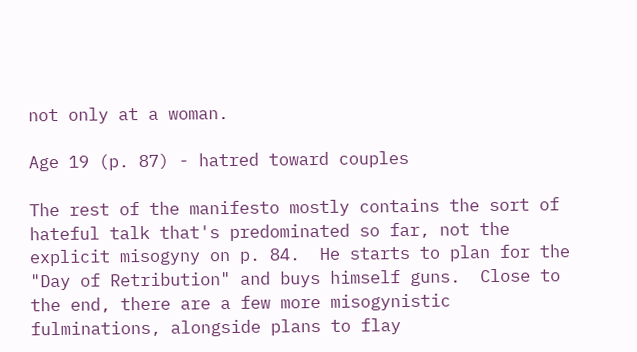not only at a woman.

Age 19 (p. 87) - hatred toward couples

The rest of the manifesto mostly contains the sort of hateful talk that's predominated so far, not the explicit misogyny on p. 84.  He starts to plan for the "Day of Retribution" and buys himself guns.  Close to the end, there are a few more misogynistic fulminations, alongside plans to flay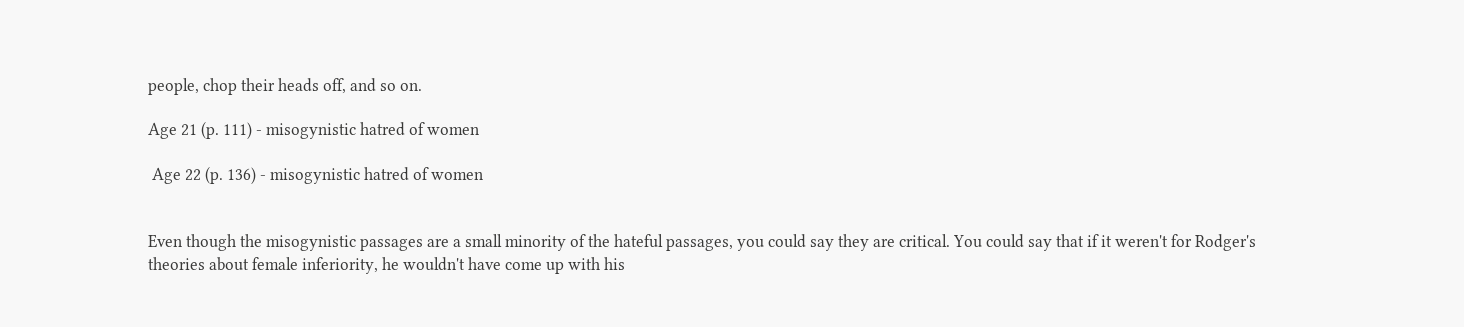people, chop their heads off, and so on.

Age 21 (p. 111) - misogynistic hatred of women

 Age 22 (p. 136) - misogynistic hatred of women


Even though the misogynistic passages are a small minority of the hateful passages, you could say they are critical. You could say that if it weren't for Rodger's theories about female inferiority, he wouldn't have come up with his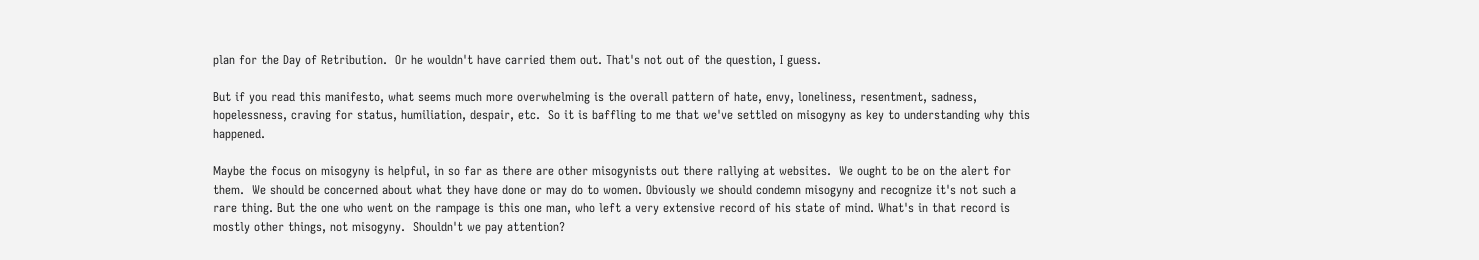plan for the Day of Retribution.  Or he wouldn't have carried them out. That's not out of the question, I guess.

But if you read this manifesto, what seems much more overwhelming is the overall pattern of hate, envy, loneliness, resentment, sadness, hopelessness, craving for status, humiliation, despair, etc.  So it is baffling to me that we've settled on misogyny as key to understanding why this happened.

Maybe the focus on misogyny is helpful, in so far as there are other misogynists out there rallying at websites.  We ought to be on the alert for them.  We should be concerned about what they have done or may do to women. Obviously we should condemn misogyny and recognize it's not such a rare thing. But the one who went on the rampage is this one man, who left a very extensive record of his state of mind. What's in that record is mostly other things, not misogyny.  Shouldn't we pay attention?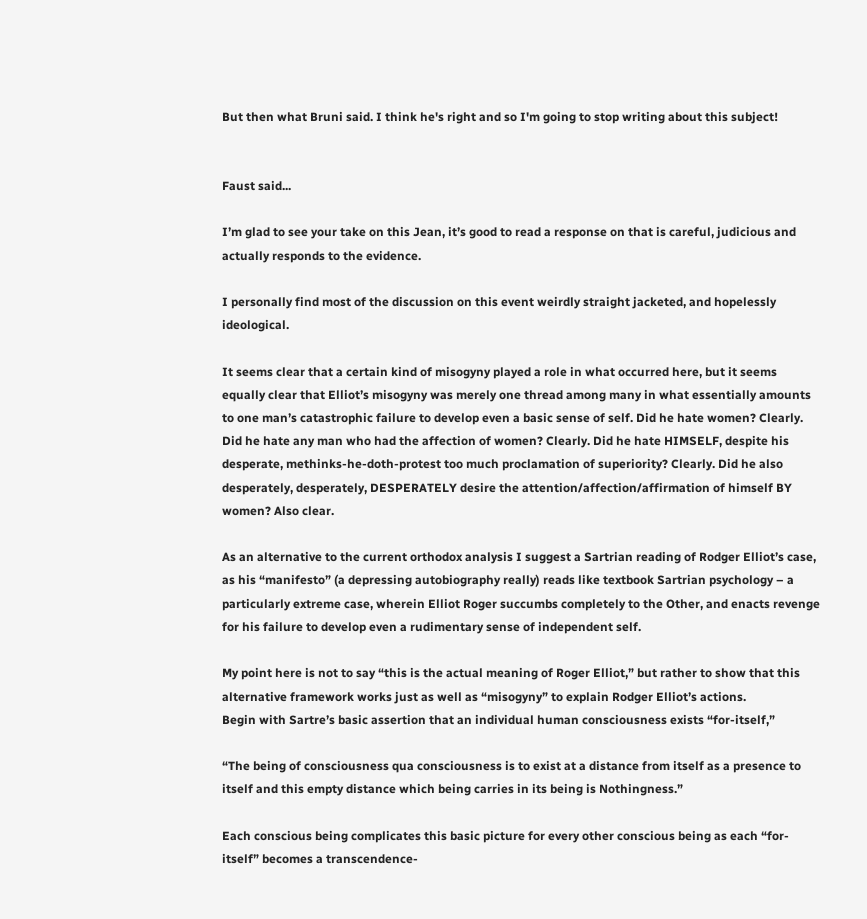But then what Bruni said. I think he's right and so I'm going to stop writing about this subject!


Faust said...

I’m glad to see your take on this Jean, it’s good to read a response on that is careful, judicious and actually responds to the evidence.

I personally find most of the discussion on this event weirdly straight jacketed, and hopelessly ideological.

It seems clear that a certain kind of misogyny played a role in what occurred here, but it seems equally clear that Elliot’s misogyny was merely one thread among many in what essentially amounts to one man’s catastrophic failure to develop even a basic sense of self. Did he hate women? Clearly. Did he hate any man who had the affection of women? Clearly. Did he hate HIMSELF, despite his desperate, methinks-he-doth-protest too much proclamation of superiority? Clearly. Did he also desperately, desperately, DESPERATELY desire the attention/affection/affirmation of himself BY women? Also clear.

As an alternative to the current orthodox analysis I suggest a Sartrian reading of Rodger Elliot’s case, as his “manifesto” (a depressing autobiography really) reads like textbook Sartrian psychology – a particularly extreme case, wherein Elliot Roger succumbs completely to the Other, and enacts revenge for his failure to develop even a rudimentary sense of independent self.

My point here is not to say “this is the actual meaning of Roger Elliot,” but rather to show that this alternative framework works just as well as “misogyny” to explain Rodger Elliot’s actions.
Begin with Sartre’s basic assertion that an individual human consciousness exists “for-itself,”

“The being of consciousness qua consciousness is to exist at a distance from itself as a presence to itself and this empty distance which being carries in its being is Nothingness.”

Each conscious being complicates this basic picture for every other conscious being as each “for-itself” becomes a transcendence-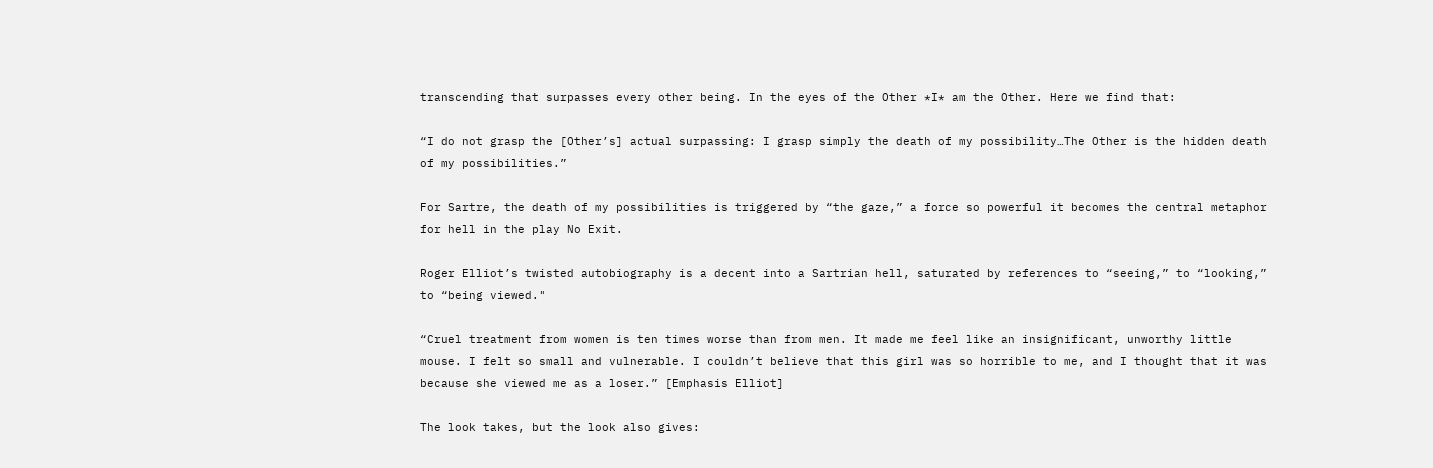transcending that surpasses every other being. In the eyes of the Other *I* am the Other. Here we find that:

“I do not grasp the [Other’s] actual surpassing: I grasp simply the death of my possibility…The Other is the hidden death of my possibilities.”

For Sartre, the death of my possibilities is triggered by “the gaze,” a force so powerful it becomes the central metaphor for hell in the play No Exit.

Roger Elliot’s twisted autobiography is a decent into a Sartrian hell, saturated by references to “seeing,” to “looking,” to “being viewed."

“Cruel treatment from women is ten times worse than from men. It made me feel like an insignificant, unworthy little mouse. I felt so small and vulnerable. I couldn’t believe that this girl was so horrible to me, and I thought that it was because she viewed me as a loser.” [Emphasis Elliot]

The look takes, but the look also gives: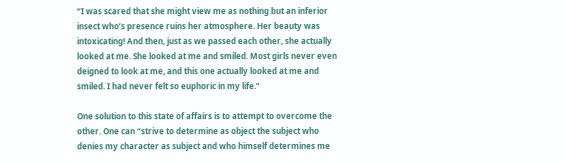“I was scared that she might view me as nothing but an inferior insect who’s presence ruins her atmosphere. Her beauty was intoxicating! And then, just as we passed each other, she actually looked at me. She looked at me and smiled. Most girls never even deigned to look at me, and this one actually looked at me and smiled. I had never felt so euphoric in my life.”

One solution to this state of affairs is to attempt to overcome the other. One can “strive to determine as object the subject who denies my character as subject and who himself determines me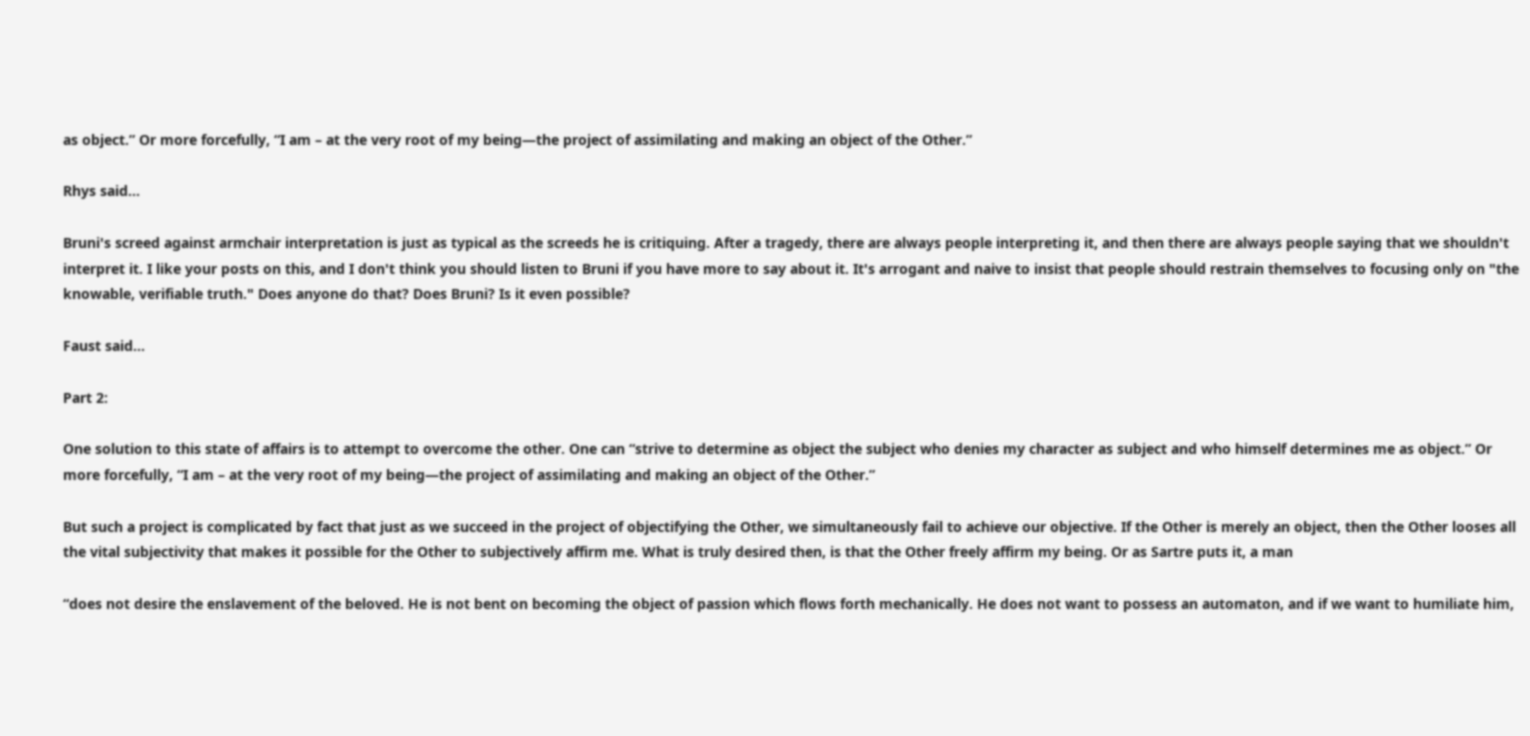as object.” Or more forcefully, “I am – at the very root of my being—the project of assimilating and making an object of the Other.”

Rhys said...

Bruni's screed against armchair interpretation is just as typical as the screeds he is critiquing. After a tragedy, there are always people interpreting it, and then there are always people saying that we shouldn't interpret it. I like your posts on this, and I don't think you should listen to Bruni if you have more to say about it. It's arrogant and naive to insist that people should restrain themselves to focusing only on "the knowable, verifiable truth." Does anyone do that? Does Bruni? Is it even possible?

Faust said...

Part 2:

One solution to this state of affairs is to attempt to overcome the other. One can “strive to determine as object the subject who denies my character as subject and who himself determines me as object.” Or more forcefully, “I am – at the very root of my being—the project of assimilating and making an object of the Other.”

But such a project is complicated by fact that just as we succeed in the project of objectifying the Other, we simultaneously fail to achieve our objective. If the Other is merely an object, then the Other looses all the vital subjectivity that makes it possible for the Other to subjectively affirm me. What is truly desired then, is that the Other freely affirm my being. Or as Sartre puts it, a man

“does not desire the enslavement of the beloved. He is not bent on becoming the object of passion which flows forth mechanically. He does not want to possess an automaton, and if we want to humiliate him,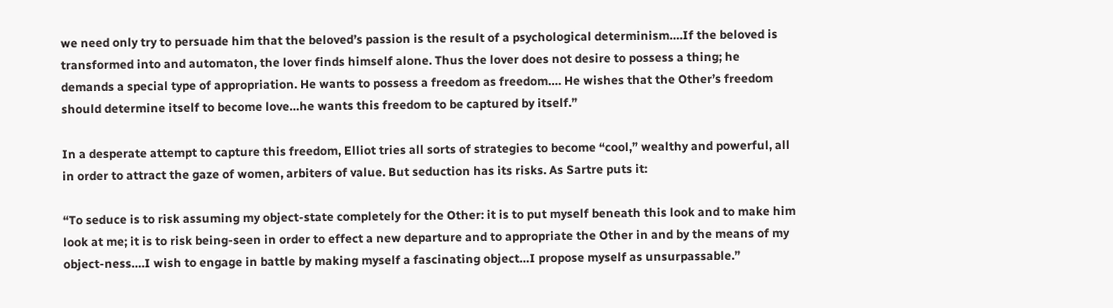we need only try to persuade him that the beloved’s passion is the result of a psychological determinism….If the beloved is transformed into and automaton, the lover finds himself alone. Thus the lover does not desire to possess a thing; he demands a special type of appropriation. He wants to possess a freedom as freedom…. He wishes that the Other’s freedom should determine itself to become love…he wants this freedom to be captured by itself.”

In a desperate attempt to capture this freedom, Elliot tries all sorts of strategies to become “cool,” wealthy and powerful, all in order to attract the gaze of women, arbiters of value. But seduction has its risks. As Sartre puts it:

“To seduce is to risk assuming my object-state completely for the Other: it is to put myself beneath this look and to make him look at me; it is to risk being-seen in order to effect a new departure and to appropriate the Other in and by the means of my object-ness….I wish to engage in battle by making myself a fascinating object…I propose myself as unsurpassable.”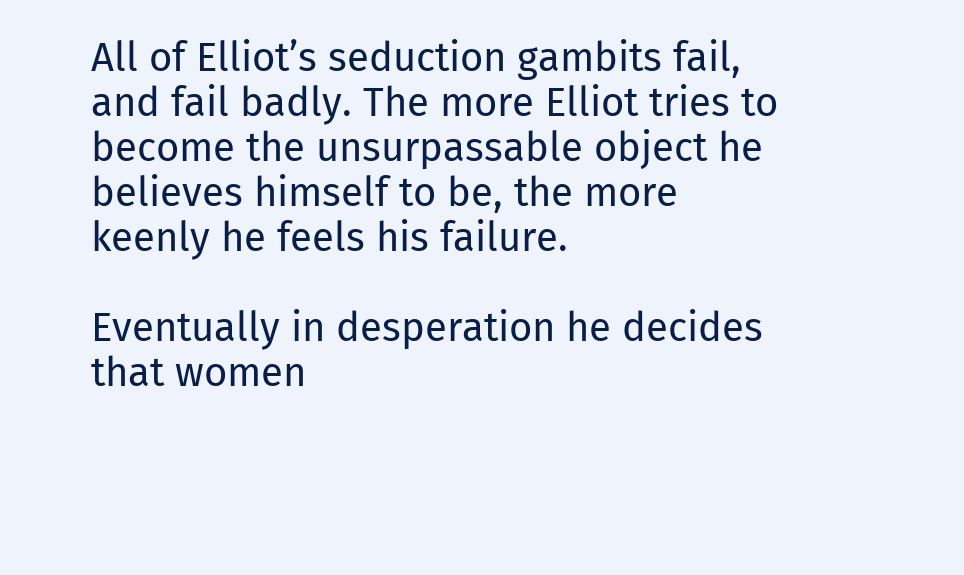All of Elliot’s seduction gambits fail, and fail badly. The more Elliot tries to become the unsurpassable object he believes himself to be, the more keenly he feels his failure.

Eventually in desperation he decides that women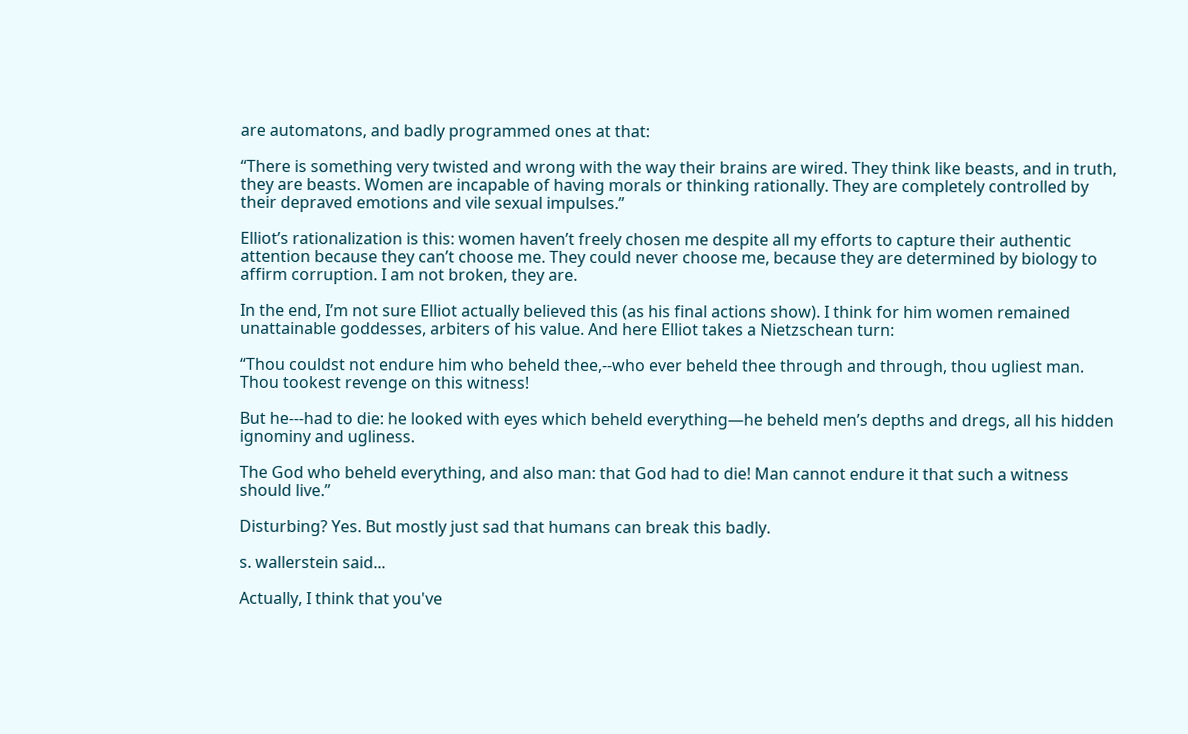are automatons, and badly programmed ones at that:

“There is something very twisted and wrong with the way their brains are wired. They think like beasts, and in truth, they are beasts. Women are incapable of having morals or thinking rationally. They are completely controlled by their depraved emotions and vile sexual impulses.”

Elliot’s rationalization is this: women haven’t freely chosen me despite all my efforts to capture their authentic attention because they can’t choose me. They could never choose me, because they are determined by biology to affirm corruption. I am not broken, they are.

In the end, I’m not sure Elliot actually believed this (as his final actions show). I think for him women remained unattainable goddesses, arbiters of his value. And here Elliot takes a Nietzschean turn:

“Thou couldst not endure him who beheld thee,--who ever beheld thee through and through, thou ugliest man. Thou tookest revenge on this witness!

But he---had to die: he looked with eyes which beheld everything—he beheld men’s depths and dregs, all his hidden ignominy and ugliness.

The God who beheld everything, and also man: that God had to die! Man cannot endure it that such a witness should live.”

Disturbing? Yes. But mostly just sad that humans can break this badly.

s. wallerstein said...

Actually, I think that you've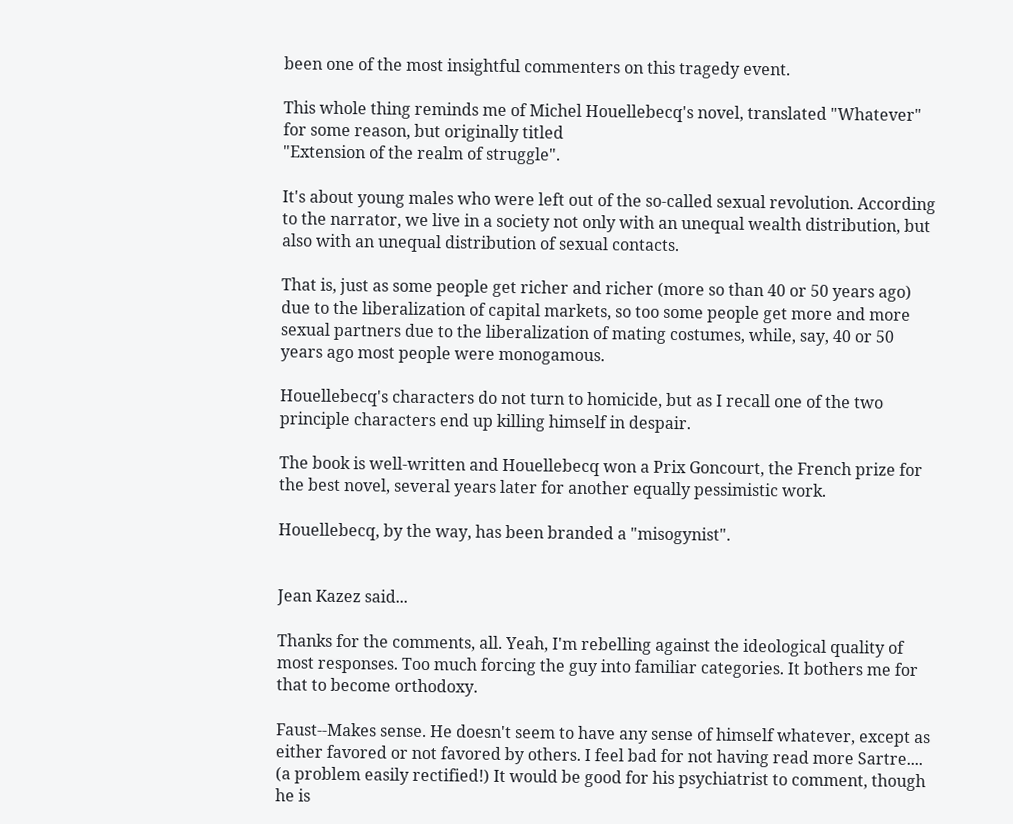been one of the most insightful commenters on this tragedy event.

This whole thing reminds me of Michel Houellebecq's novel, translated "Whatever" for some reason, but originally titled
"Extension of the realm of struggle".

It's about young males who were left out of the so-called sexual revolution. According to the narrator, we live in a society not only with an unequal wealth distribution, but also with an unequal distribution of sexual contacts.

That is, just as some people get richer and richer (more so than 40 or 50 years ago) due to the liberalization of capital markets, so too some people get more and more sexual partners due to the liberalization of mating costumes, while, say, 40 or 50 years ago most people were monogamous.

Houellebecq's characters do not turn to homicide, but as I recall one of the two principle characters end up killing himself in despair.

The book is well-written and Houellebecq won a Prix Goncourt, the French prize for the best novel, several years later for another equally pessimistic work.

Houellebecq, by the way, has been branded a "misogynist".


Jean Kazez said...

Thanks for the comments, all. Yeah, I'm rebelling against the ideological quality of most responses. Too much forcing the guy into familiar categories. It bothers me for that to become orthodoxy.

Faust--Makes sense. He doesn't seem to have any sense of himself whatever, except as either favored or not favored by others. I feel bad for not having read more Sartre.... (a problem easily rectified!) It would be good for his psychiatrist to comment, though he is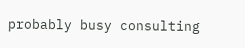probably busy consulting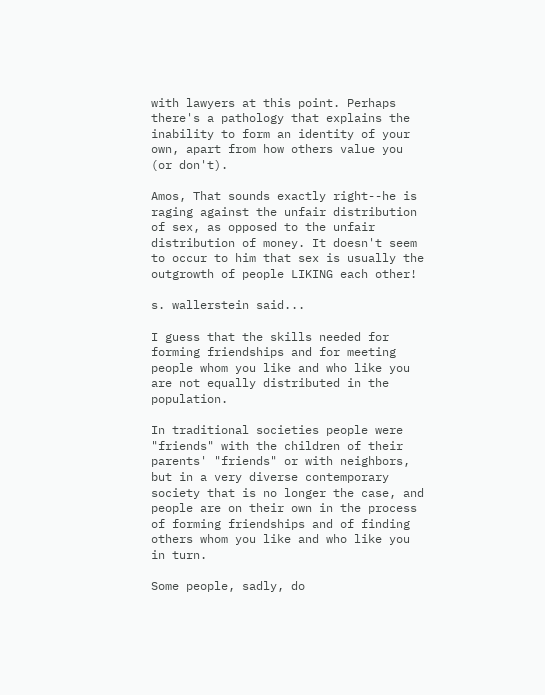with lawyers at this point. Perhaps there's a pathology that explains the inability to form an identity of your own, apart from how others value you (or don't).

Amos, That sounds exactly right--he is raging against the unfair distribution of sex, as opposed to the unfair distribution of money. It doesn't seem to occur to him that sex is usually the outgrowth of people LIKING each other!

s. wallerstein said...

I guess that the skills needed for forming friendships and for meeting people whom you like and who like you are not equally distributed in the population.

In traditional societies people were "friends" with the children of their parents' "friends" or with neighbors, but in a very diverse contemporary society that is no longer the case, and people are on their own in the process of forming friendships and of finding others whom you like and who like you in turn.

Some people, sadly, do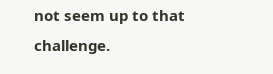not seem up to that challenge.